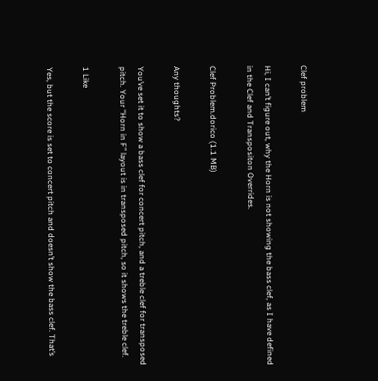Clef problem

Hi, I can’t figure out, why the Horn is not showing the bass clef, as I have defined in the Clef and Transpositon Overrides.

Clef Problem.dorico (1.1 MB)

Any thoughts?

You’ve set it to show a bass clef for concert pitch, and a treble clef for transposed pitch. Your “Horn in F” layout is in transposed pitch, so it shows the treble clef.

1 Like

Yes, but the score is set to concert pitch and doesn’t show the bass clef. That’s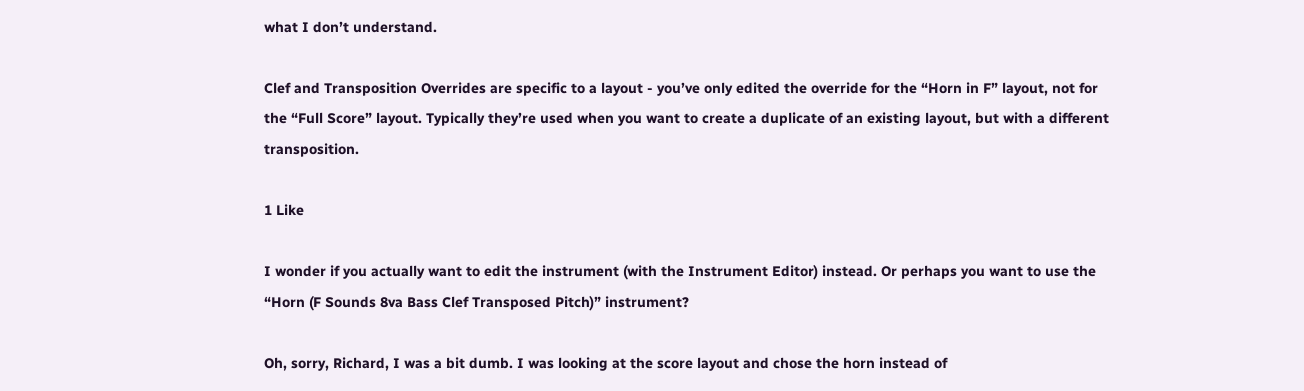what I don’t understand.

Clef and Transposition Overrides are specific to a layout - you’ve only edited the override for the “Horn in F” layout, not for the “Full Score” layout. Typically they’re used when you want to create a duplicate of an existing layout, but with a different transposition.

1 Like

I wonder if you actually want to edit the instrument (with the Instrument Editor) instead. Or perhaps you want to use the “Horn (F Sounds 8va Bass Clef Transposed Pitch)” instrument?

Oh, sorry, Richard, I was a bit dumb. I was looking at the score layout and chose the horn instead of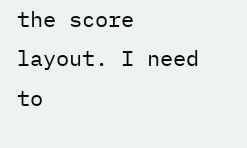the score layout. I need to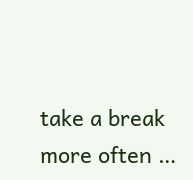take a break more often …